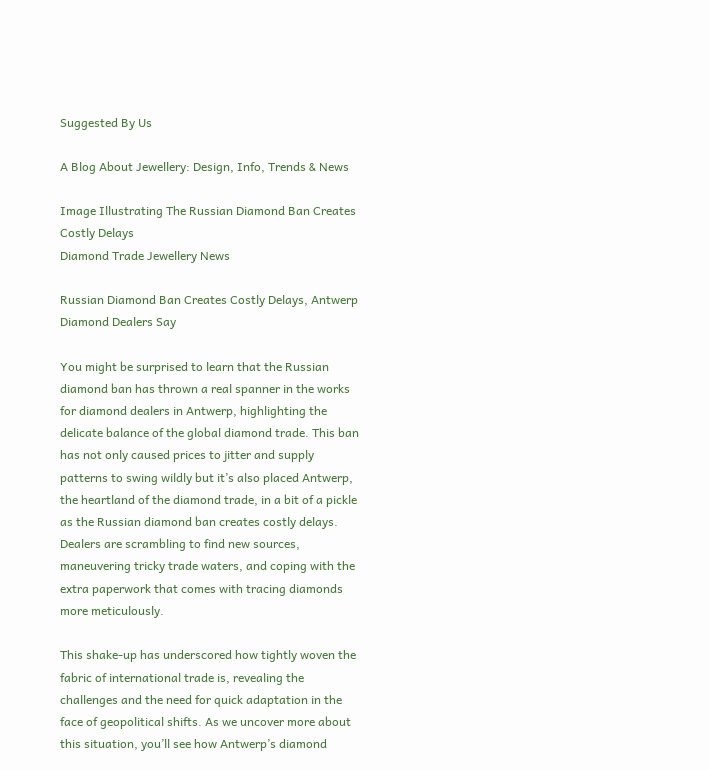Suggested By Us

A Blog About Jewellery: Design, Info, Trends & News

Image Illustrating The Russian Diamond Ban Creates Costly Delays
Diamond Trade Jewellery News

Russian Diamond Ban Creates Costly Delays, Antwerp Diamond Dealers Say

You might be surprised to learn that the Russian diamond ban has thrown a real spanner in the works for diamond dealers in Antwerp, highlighting the delicate balance of the global diamond trade. This ban has not only caused prices to jitter and supply patterns to swing wildly but it’s also placed Antwerp, the heartland of the diamond trade, in a bit of a pickle as the Russian diamond ban creates costly delays. Dealers are scrambling to find new sources, maneuvering tricky trade waters, and coping with the extra paperwork that comes with tracing diamonds more meticulously.

This shake-up has underscored how tightly woven the fabric of international trade is, revealing the challenges and the need for quick adaptation in the face of geopolitical shifts. As we uncover more about this situation, you’ll see how Antwerp’s diamond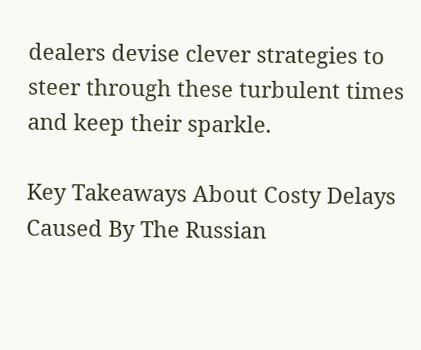dealers devise clever strategies to steer through these turbulent times and keep their sparkle.

Key Takeaways About Costy Delays Caused By The Russian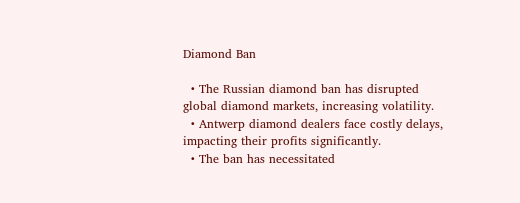Diamond Ban

  • The Russian diamond ban has disrupted global diamond markets, increasing volatility.
  • Antwerp diamond dealers face costly delays, impacting their profits significantly.
  • The ban has necessitated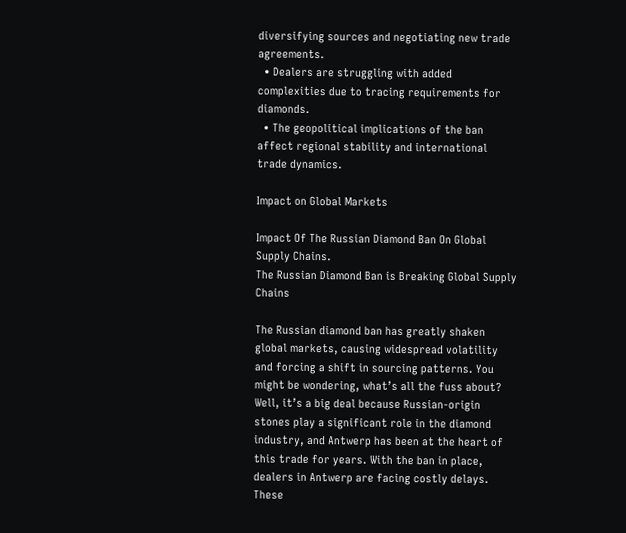diversifying sources and negotiating new trade agreements.
  • Dealers are struggling with added complexities due to tracing requirements for diamonds.
  • The geopolitical implications of the ban affect regional stability and international trade dynamics.

Impact on Global Markets

Impact Of The Russian Diamond Ban On Global Supply Chains.
The Russian Diamond Ban is Breaking Global Supply Chains

The Russian diamond ban has greatly shaken global markets, causing widespread volatility and forcing a shift in sourcing patterns. You might be wondering, what’s all the fuss about? Well, it’s a big deal because Russian-origin stones play a significant role in the diamond industry, and Antwerp has been at the heart of this trade for years. With the ban in place, dealers in Antwerp are facing costly delays. These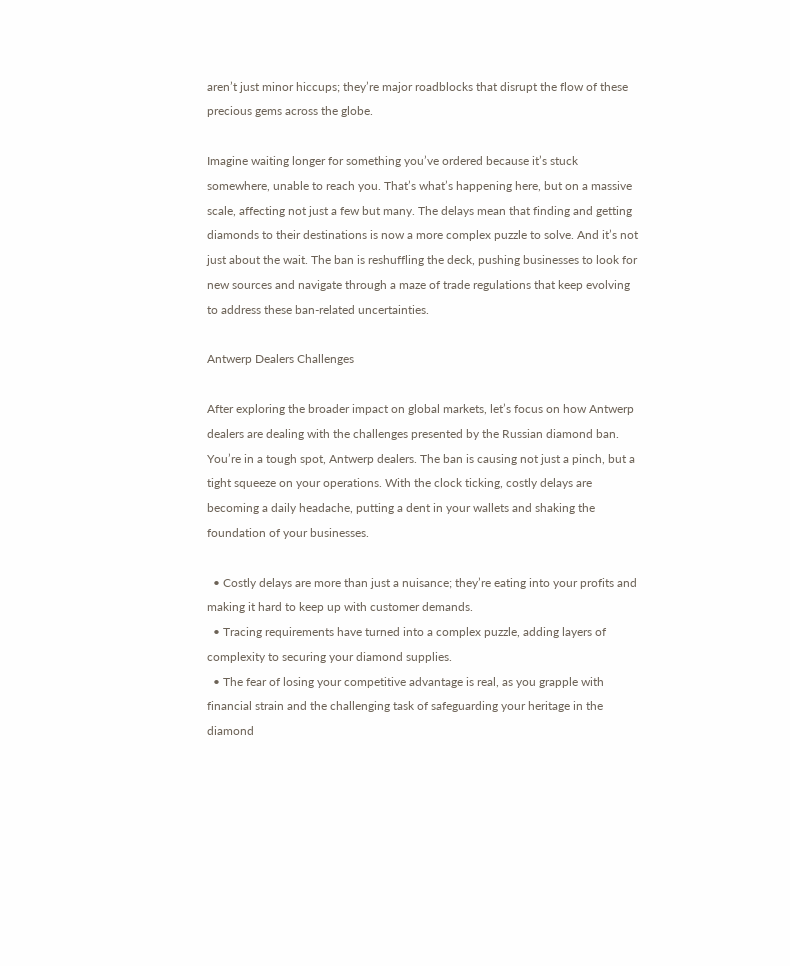aren’t just minor hiccups; they’re major roadblocks that disrupt the flow of these precious gems across the globe.

Imagine waiting longer for something you’ve ordered because it’s stuck somewhere, unable to reach you. That’s what’s happening here, but on a massive scale, affecting not just a few but many. The delays mean that finding and getting diamonds to their destinations is now a more complex puzzle to solve. And it’s not just about the wait. The ban is reshuffling the deck, pushing businesses to look for new sources and navigate through a maze of trade regulations that keep evolving to address these ban-related uncertainties.

Antwerp Dealers Challenges

After exploring the broader impact on global markets, let’s focus on how Antwerp dealers are dealing with the challenges presented by the Russian diamond ban. You’re in a tough spot, Antwerp dealers. The ban is causing not just a pinch, but a tight squeeze on your operations. With the clock ticking, costly delays are becoming a daily headache, putting a dent in your wallets and shaking the foundation of your businesses.

  • Costly delays are more than just a nuisance; they’re eating into your profits and making it hard to keep up with customer demands.
  • Tracing requirements have turned into a complex puzzle, adding layers of complexity to securing your diamond supplies.
  • The fear of losing your competitive advantage is real, as you grapple with financial strain and the challenging task of safeguarding your heritage in the diamond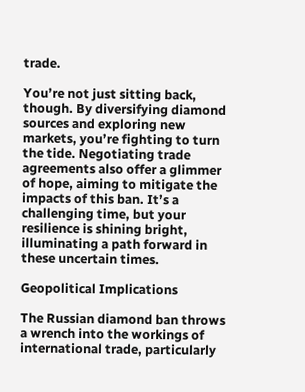trade.

You’re not just sitting back, though. By diversifying diamond sources and exploring new markets, you’re fighting to turn the tide. Negotiating trade agreements also offer a glimmer of hope, aiming to mitigate the impacts of this ban. It’s a challenging time, but your resilience is shining bright, illuminating a path forward in these uncertain times.

Geopolitical Implications

The Russian diamond ban throws a wrench into the workings of international trade, particularly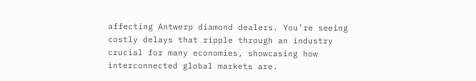affecting Antwerp diamond dealers. You’re seeing costly delays that ripple through an industry crucial for many economies, showcasing how interconnected global markets are.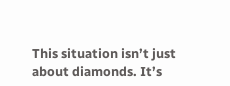This situation isn’t just about diamonds. It’s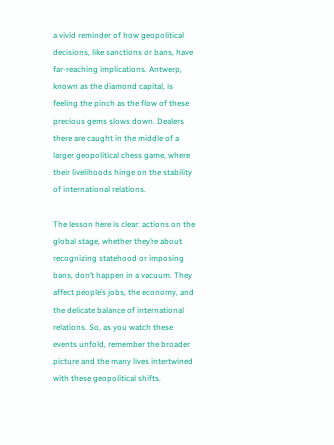a vivid reminder of how geopolitical decisions, like sanctions or bans, have far-reaching implications. Antwerp, known as the diamond capital, is feeling the pinch as the flow of these precious gems slows down. Dealers there are caught in the middle of a larger geopolitical chess game, where their livelihoods hinge on the stability of international relations.

The lesson here is clear: actions on the global stage, whether they’re about recognizing statehood or imposing bans, don’t happen in a vacuum. They affect people’s jobs, the economy, and the delicate balance of international relations. So, as you watch these events unfold, remember the broader picture and the many lives intertwined with these geopolitical shifts.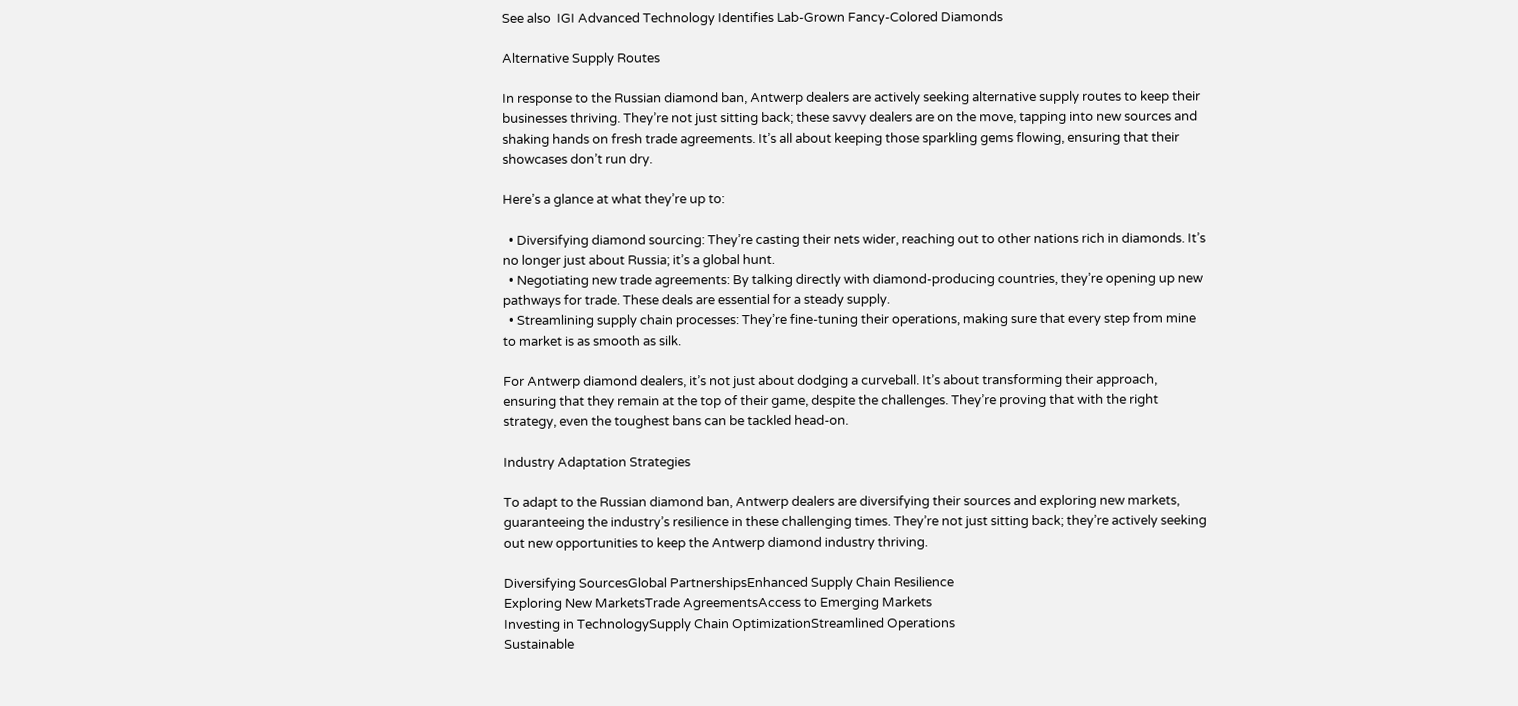See also  IGI Advanced Technology Identifies Lab-Grown Fancy-Colored Diamonds

Alternative Supply Routes

In response to the Russian diamond ban, Antwerp dealers are actively seeking alternative supply routes to keep their businesses thriving. They’re not just sitting back; these savvy dealers are on the move, tapping into new sources and shaking hands on fresh trade agreements. It’s all about keeping those sparkling gems flowing, ensuring that their showcases don’t run dry.

Here’s a glance at what they’re up to:

  • Diversifying diamond sourcing: They’re casting their nets wider, reaching out to other nations rich in diamonds. It’s no longer just about Russia; it’s a global hunt.
  • Negotiating new trade agreements: By talking directly with diamond-producing countries, they’re opening up new pathways for trade. These deals are essential for a steady supply.
  • Streamlining supply chain processes: They’re fine-tuning their operations, making sure that every step from mine to market is as smooth as silk.

For Antwerp diamond dealers, it’s not just about dodging a curveball. It’s about transforming their approach, ensuring that they remain at the top of their game, despite the challenges. They’re proving that with the right strategy, even the toughest bans can be tackled head-on.

Industry Adaptation Strategies

To adapt to the Russian diamond ban, Antwerp dealers are diversifying their sources and exploring new markets, guaranteeing the industry’s resilience in these challenging times. They’re not just sitting back; they’re actively seeking out new opportunities to keep the Antwerp diamond industry thriving.

Diversifying SourcesGlobal PartnershipsEnhanced Supply Chain Resilience
Exploring New MarketsTrade AgreementsAccess to Emerging Markets
Investing in TechnologySupply Chain OptimizationStreamlined Operations
Sustainable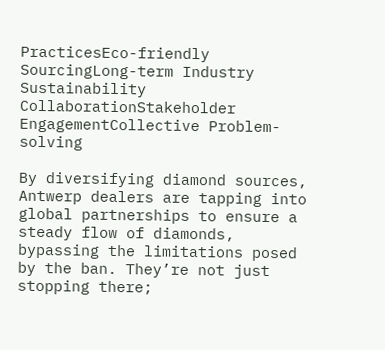PracticesEco-friendly SourcingLong-term Industry Sustainability
CollaborationStakeholder EngagementCollective Problem-solving

By diversifying diamond sources, Antwerp dealers are tapping into global partnerships to ensure a steady flow of diamonds, bypassing the limitations posed by the ban. They’re not just stopping there;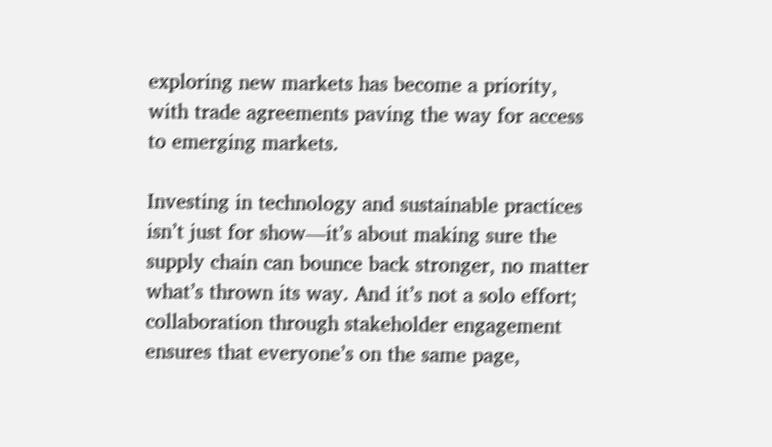exploring new markets has become a priority, with trade agreements paving the way for access to emerging markets.

Investing in technology and sustainable practices isn’t just for show—it’s about making sure the supply chain can bounce back stronger, no matter what’s thrown its way. And it’s not a solo effort; collaboration through stakeholder engagement ensures that everyone’s on the same page,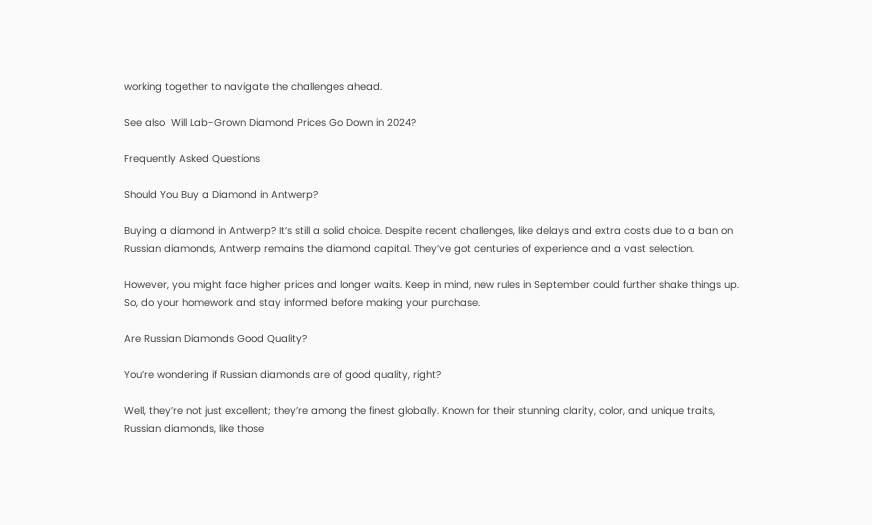working together to navigate the challenges ahead.

See also  Will Lab-Grown Diamond Prices Go Down in 2024?

Frequently Asked Questions

Should You Buy a Diamond in Antwerp?

Buying a diamond in Antwerp? It’s still a solid choice. Despite recent challenges, like delays and extra costs due to a ban on Russian diamonds, Antwerp remains the diamond capital. They’ve got centuries of experience and a vast selection.

However, you might face higher prices and longer waits. Keep in mind, new rules in September could further shake things up. So, do your homework and stay informed before making your purchase.

Are Russian Diamonds Good Quality?

You’re wondering if Russian diamonds are of good quality, right?

Well, they’re not just excellent; they’re among the finest globally. Known for their stunning clarity, color, and unique traits, Russian diamonds, like those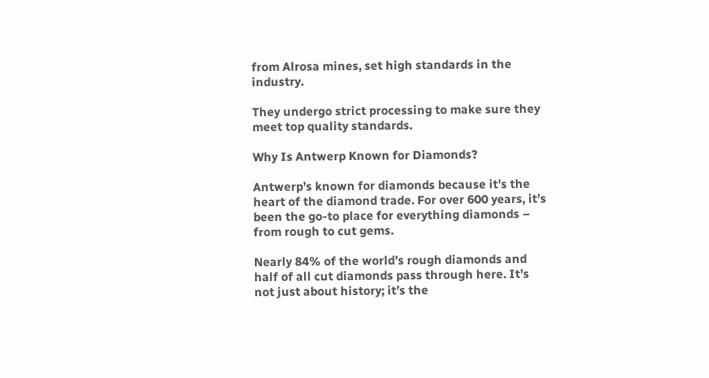from Alrosa mines, set high standards in the industry.

They undergo strict processing to make sure they meet top quality standards.

Why Is Antwerp Known for Diamonds?

Antwerp’s known for diamonds because it’s the heart of the diamond trade. For over 600 years, it’s been the go-to place for everything diamonds – from rough to cut gems.

Nearly 84% of the world’s rough diamonds and half of all cut diamonds pass through here. It’s not just about history; it’s the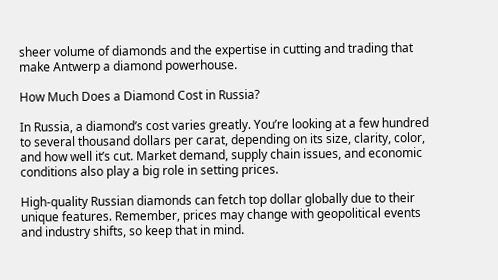sheer volume of diamonds and the expertise in cutting and trading that make Antwerp a diamond powerhouse.

How Much Does a Diamond Cost in Russia?

In Russia, a diamond’s cost varies greatly. You’re looking at a few hundred to several thousand dollars per carat, depending on its size, clarity, color, and how well it’s cut. Market demand, supply chain issues, and economic conditions also play a big role in setting prices.

High-quality Russian diamonds can fetch top dollar globally due to their unique features. Remember, prices may change with geopolitical events and industry shifts, so keep that in mind.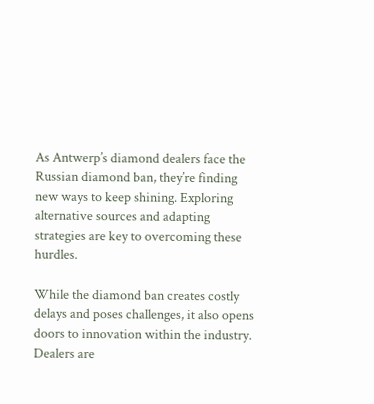As Antwerp’s diamond dealers face the Russian diamond ban, they’re finding new ways to keep shining. Exploring alternative sources and adapting strategies are key to overcoming these hurdles.

While the diamond ban creates costly delays and poses challenges, it also opens doors to innovation within the industry. Dealers are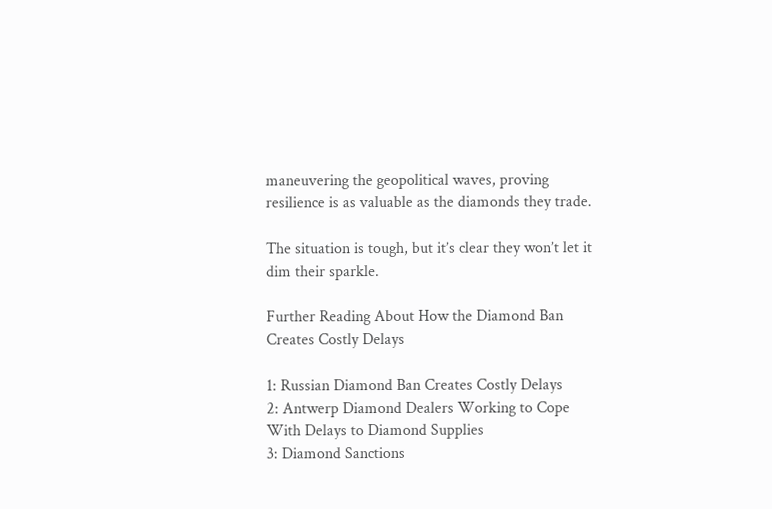maneuvering the geopolitical waves, proving resilience is as valuable as the diamonds they trade.

The situation is tough, but it’s clear they won’t let it dim their sparkle.

Further Reading About How the Diamond Ban Creates Costly Delays

1: Russian Diamond Ban Creates Costly Delays
2: Antwerp Diamond Dealers Working to Cope With Delays to Diamond Supplies
3: Diamond Sanctions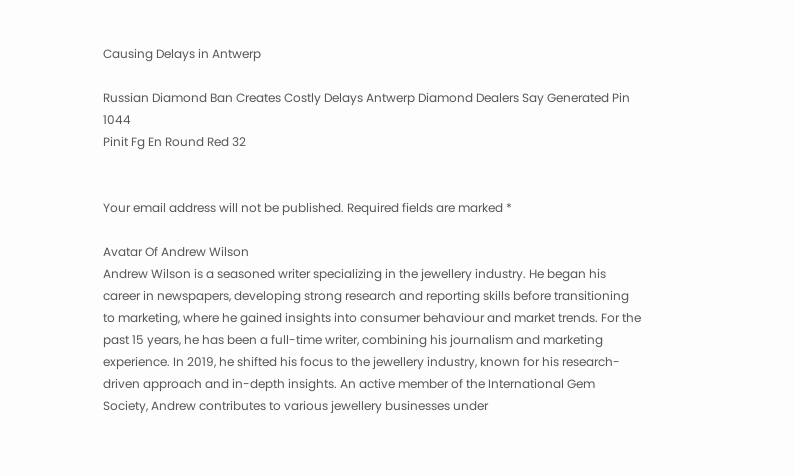Causing Delays in Antwerp

Russian Diamond Ban Creates Costly Delays Antwerp Diamond Dealers Say Generated Pin 1044
Pinit Fg En Round Red 32


Your email address will not be published. Required fields are marked *

Avatar Of Andrew Wilson
Andrew Wilson is a seasoned writer specializing in the jewellery industry. He began his career in newspapers, developing strong research and reporting skills before transitioning to marketing, where he gained insights into consumer behaviour and market trends. For the past 15 years, he has been a full-time writer, combining his journalism and marketing experience. In 2019, he shifted his focus to the jewellery industry, known for his research-driven approach and in-depth insights. An active member of the International Gem Society, Andrew contributes to various jewellery businesses under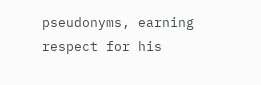pseudonyms, earning respect for his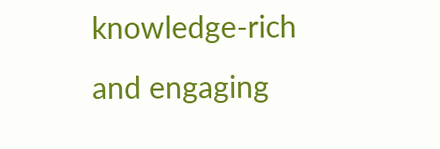knowledge-rich and engaging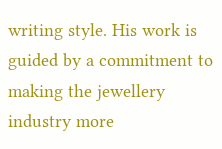writing style. His work is guided by a commitment to making the jewellery industry more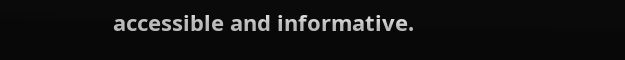accessible and informative.